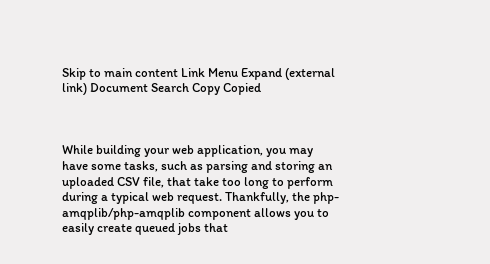Skip to main content Link Menu Expand (external link) Document Search Copy Copied



While building your web application, you may have some tasks, such as parsing and storing an uploaded CSV file, that take too long to perform during a typical web request. Thankfully, the php-amqplib/php-amqplib component allows you to easily create queued jobs that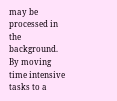may be processed in the background. By moving time intensive tasks to a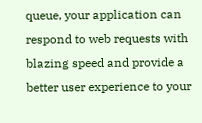queue, your application can respond to web requests with blazing speed and provide a better user experience to your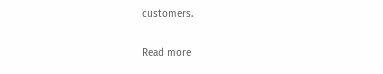customers.

Read more